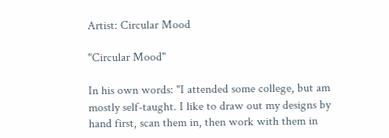Artist: Circular Mood

"Circular Mood"

In his own words: "I attended some college, but am mostly self-taught. I like to draw out my designs by hand first, scan them in, then work with them in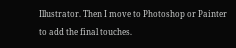Illustrator. Then I move to Photoshop or Painter to add the final touches.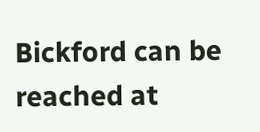Bickford can be reached at